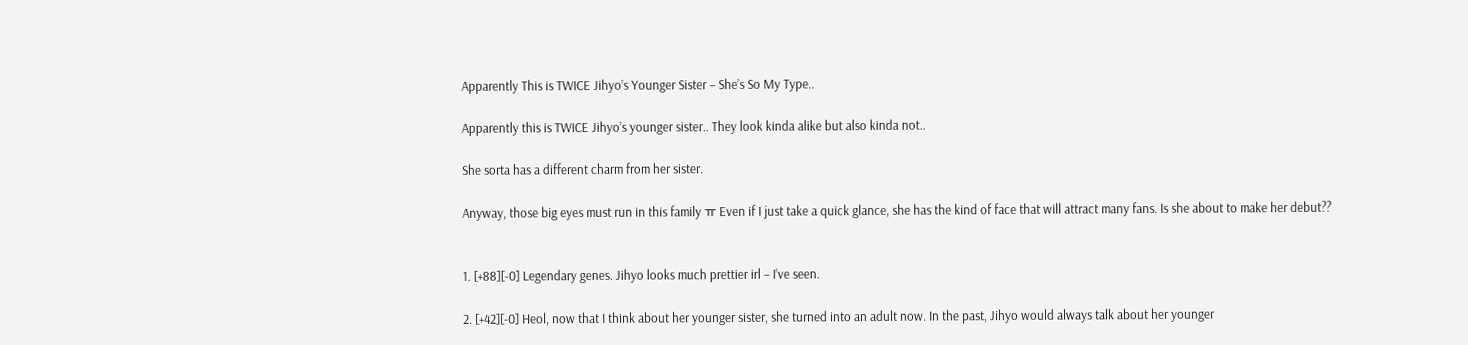Apparently This is TWICE Jihyo’s Younger Sister – She’s So My Type..

Apparently this is TWICE Jihyo’s younger sister.. They look kinda alike but also kinda not..

She sorta has a different charm from her sister.

Anyway, those big eyes must run in this family ㅠ Even if I just take a quick glance, she has the kind of face that will attract many fans. Is she about to make her debut??


1. [+88][-0] Legendary genes. Jihyo looks much prettier irl – I’ve seen.

2. [+42][-0] Heol, now that I think about her younger sister, she turned into an adult now. In the past, Jihyo would always talk about her younger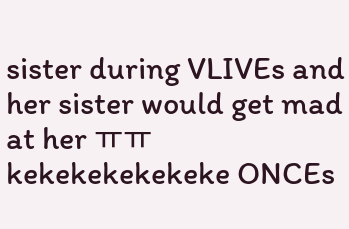sister during VLIVEs and her sister would get mad at her ㅠㅠ kekekekekekeke ONCEs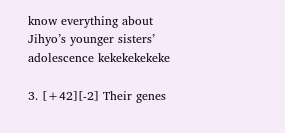know everything about Jihyo’s younger sisters’ adolescence kekekekekeke

3. [+42][-2] Their genes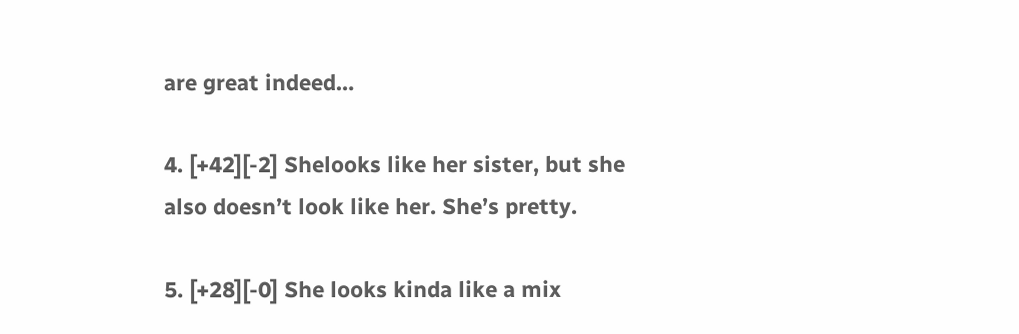are great indeed…

4. [+42][-2] Shelooks like her sister, but she also doesn’t look like her. She’s pretty.

5. [+28][-0] She looks kinda like a mix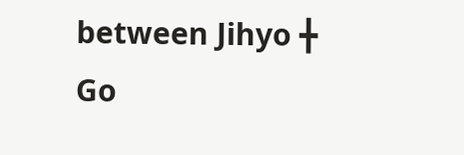between Jihyo ╋ Go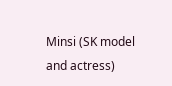Minsi (SK model and actress)